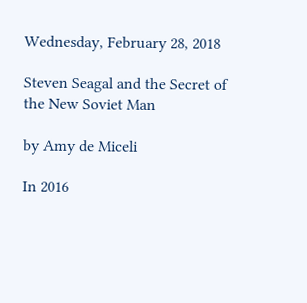Wednesday, February 28, 2018

Steven Seagal and the Secret of the New Soviet Man

by Amy de Miceli

In 2016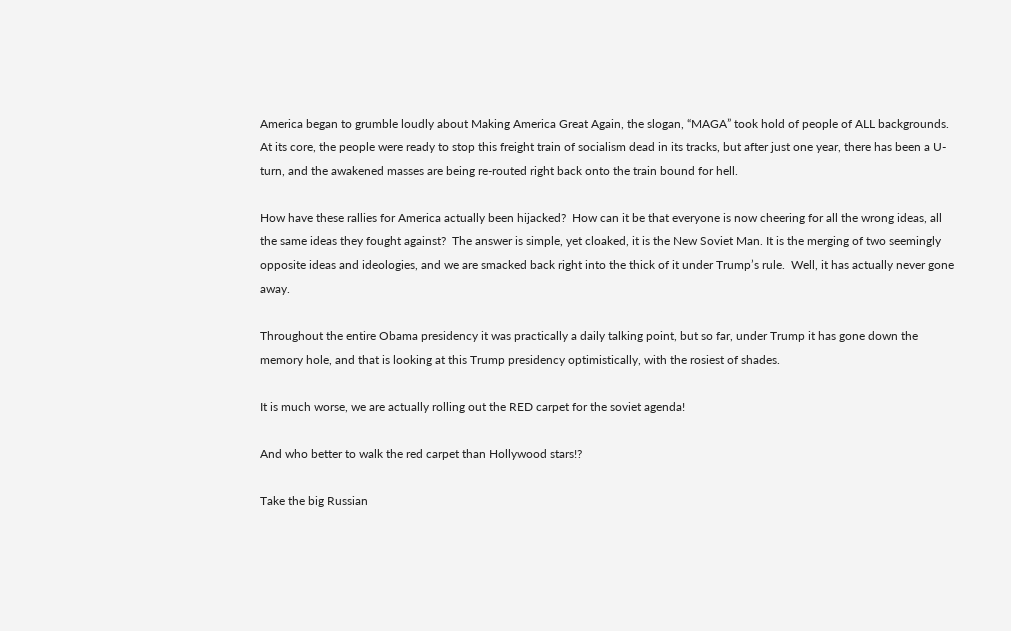America began to grumble loudly about Making America Great Again, the slogan, “MAGA” took hold of people of ALL backgrounds. At its core, the people were ready to stop this freight train of socialism dead in its tracks, but after just one year, there has been a U-turn, and the awakened masses are being re-routed right back onto the train bound for hell.

How have these rallies for America actually been hijacked?  How can it be that everyone is now cheering for all the wrong ideas, all the same ideas they fought against?  The answer is simple, yet cloaked, it is the New Soviet Man. It is the merging of two seemingly opposite ideas and ideologies, and we are smacked back right into the thick of it under Trump’s rule.  Well, it has actually never gone away.

Throughout the entire Obama presidency it was practically a daily talking point, but so far, under Trump it has gone down the memory hole, and that is looking at this Trump presidency optimistically, with the rosiest of shades.

It is much worse, we are actually rolling out the RED carpet for the soviet agenda!

And who better to walk the red carpet than Hollywood stars!?

Take the big Russian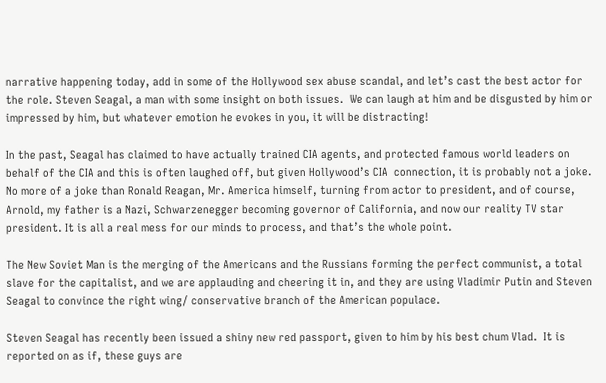narrative happening today, add in some of the Hollywood sex abuse scandal, and let’s cast the best actor for the role. Steven Seagal, a man with some insight on both issues.  We can laugh at him and be disgusted by him or impressed by him, but whatever emotion he evokes in you, it will be distracting!

In the past, Seagal has claimed to have actually trained CIA agents, and protected famous world leaders on behalf of the CIA and this is often laughed off, but given Hollywood’s CIA  connection, it is probably not a joke. No more of a joke than Ronald Reagan, Mr. America himself, turning from actor to president, and of course, Arnold, my father is a Nazi, Schwarzenegger becoming governor of California, and now our reality TV star president. It is all a real mess for our minds to process, and that’s the whole point.

The New Soviet Man is the merging of the Americans and the Russians forming the perfect communist, a total slave for the capitalist, and we are applauding and cheering it in, and they are using Vladimir Putin and Steven Seagal to convince the right wing/ conservative branch of the American populace.

Steven Seagal has recently been issued a shiny new red passport, given to him by his best chum Vlad.  It is reported on as if, these guys are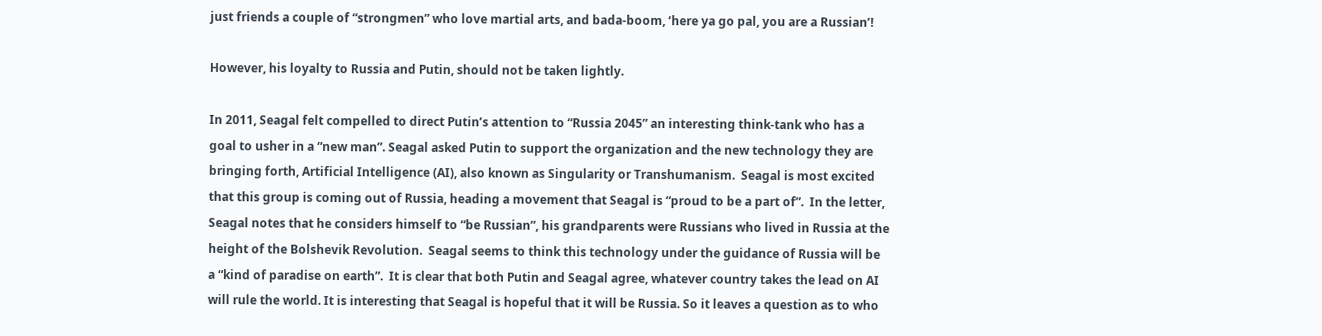just friends a couple of “strongmen” who love martial arts, and bada-boom, ‘here ya go pal, you are a Russian’!

However, his loyalty to Russia and Putin, should not be taken lightly.

In 2011, Seagal felt compelled to direct Putin’s attention to “Russia 2045” an interesting think-tank who has a goal to usher in a “new man”. Seagal asked Putin to support the organization and the new technology they are bringing forth, Artificial Intelligence (AI), also known as Singularity or Transhumanism.  Seagal is most excited that this group is coming out of Russia, heading a movement that Seagal is “proud to be a part of”.  In the letter, Seagal notes that he considers himself to “be Russian”, his grandparents were Russians who lived in Russia at the height of the Bolshevik Revolution.  Seagal seems to think this technology under the guidance of Russia will be a “kind of paradise on earth”.  It is clear that both Putin and Seagal agree, whatever country takes the lead on AI will rule the world. It is interesting that Seagal is hopeful that it will be Russia. So it leaves a question as to who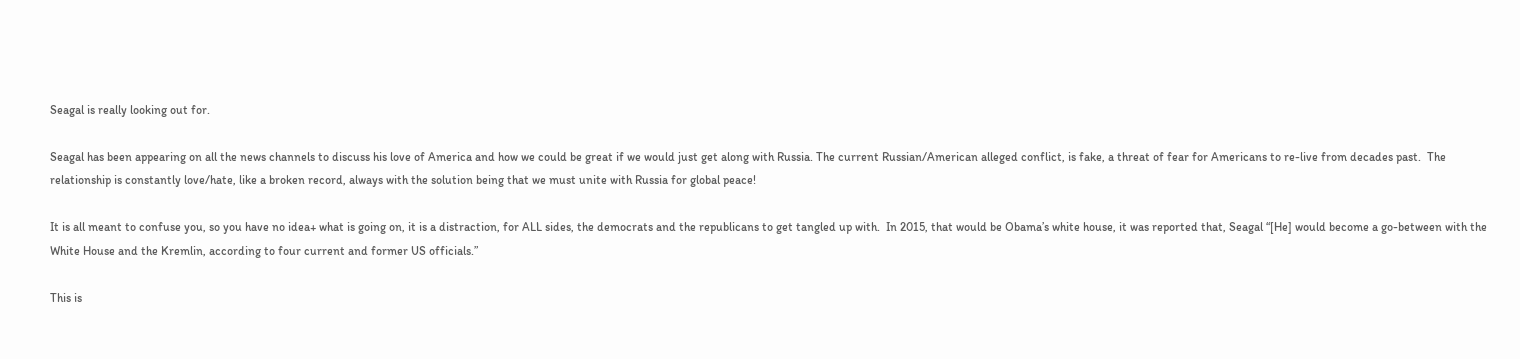Seagal is really looking out for.

Seagal has been appearing on all the news channels to discuss his love of America and how we could be great if we would just get along with Russia. The current Russian/American alleged conflict, is fake, a threat of fear for Americans to re-live from decades past.  The relationship is constantly love/hate, like a broken record, always with the solution being that we must unite with Russia for global peace!

It is all meant to confuse you, so you have no idea+ what is going on, it is a distraction, for ALL sides, the democrats and the republicans to get tangled up with.  In 2015, that would be Obama’s white house, it was reported that, Seagal “[He] would become a go-between with the White House and the Kremlin, according to four current and former US officials.”

This is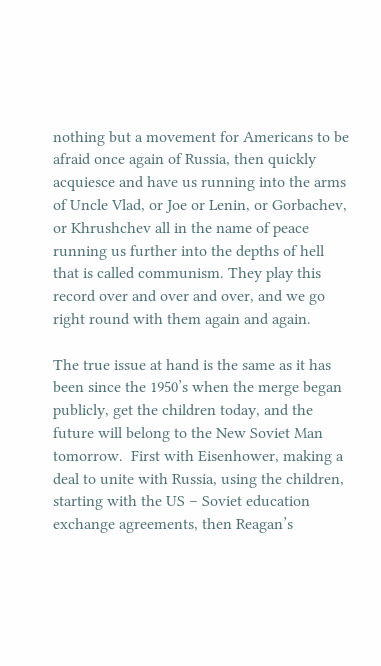nothing but a movement for Americans to be afraid once again of Russia, then quickly acquiesce and have us running into the arms of Uncle Vlad, or Joe or Lenin, or Gorbachev, or Khrushchev all in the name of peace running us further into the depths of hell that is called communism. They play this record over and over and over, and we go right round with them again and again.

The true issue at hand is the same as it has been since the 1950’s when the merge began publicly, get the children today, and the future will belong to the New Soviet Man tomorrow.  First with Eisenhower, making a deal to unite with Russia, using the children, starting with the US – Soviet education exchange agreements, then Reagan’s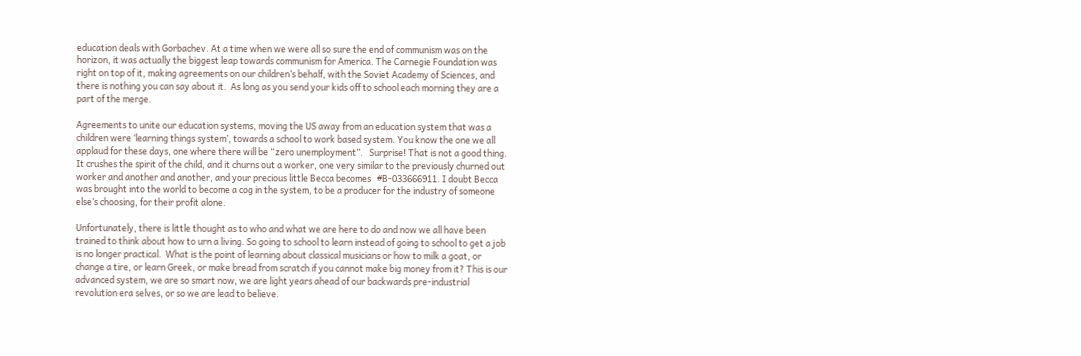education deals with Gorbachev. At a time when we were all so sure the end of communism was on the horizon, it was actually the biggest leap towards communism for America. The Carnegie Foundation was right on top of it, making agreements on our children’s behalf, with the Soviet Academy of Sciences, and there is nothing you can say about it.  As long as you send your kids off to school each morning they are a part of the merge.

Agreements to unite our education systems, moving the US away from an education system that was a children were ‘learning things system’, towards a school to work based system. You know the one we all applaud for these days, one where there will be “zero unemployment”.   Surprise! That is not a good thing. It crushes the spirit of the child, and it churns out a worker, one very similar to the previously churned out worker and another and another, and your precious little Becca becomes   #B-033666911. I doubt Becca was brought into the world to become a cog in the system, to be a producer for the industry of someone else’s choosing, for their profit alone.

Unfortunately, there is little thought as to who and what we are here to do and now we all have been trained to think about how to urn a living. So going to school to learn instead of going to school to get a job is no longer practical.  What is the point of learning about classical musicians or how to milk a goat, or change a tire, or learn Greek, or make bread from scratch if you cannot make big money from it? This is our advanced system, we are so smart now, we are light years ahead of our backwards pre-industrial revolution era selves, or so we are lead to believe.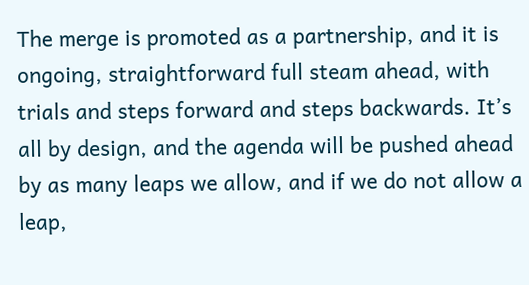The merge is promoted as a partnership, and it is ongoing, straightforward full steam ahead, with trials and steps forward and steps backwards. It’s all by design, and the agenda will be pushed ahead by as many leaps we allow, and if we do not allow a leap,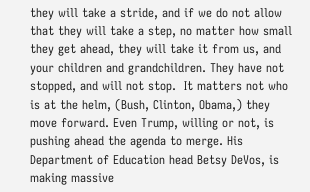they will take a stride, and if we do not allow that they will take a step, no matter how small they get ahead, they will take it from us, and your children and grandchildren. They have not stopped, and will not stop.  It matters not who is at the helm, (Bush, Clinton, Obama,) they move forward. Even Trump, willing or not, is pushing ahead the agenda to merge. His Department of Education head Betsy DeVos, is making massive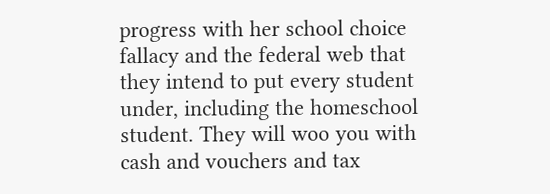progress with her school choice fallacy and the federal web that they intend to put every student under, including the homeschool student. They will woo you with cash and vouchers and tax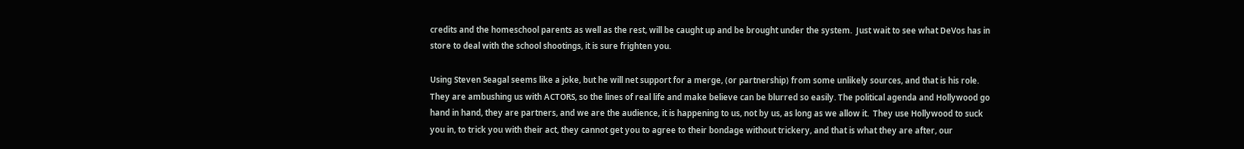credits and the homeschool parents as well as the rest, will be caught up and be brought under the system.  Just wait to see what DeVos has in store to deal with the school shootings, it is sure frighten you.

Using Steven Seagal seems like a joke, but he will net support for a merge, (or partnership) from some unlikely sources, and that is his role.
They are ambushing us with ACTORS, so the lines of real life and make believe can be blurred so easily. The political agenda and Hollywood go hand in hand, they are partners, and we are the audience, it is happening to us, not by us, as long as we allow it.  They use Hollywood to suck you in, to trick you with their act, they cannot get you to agree to their bondage without trickery, and that is what they are after, our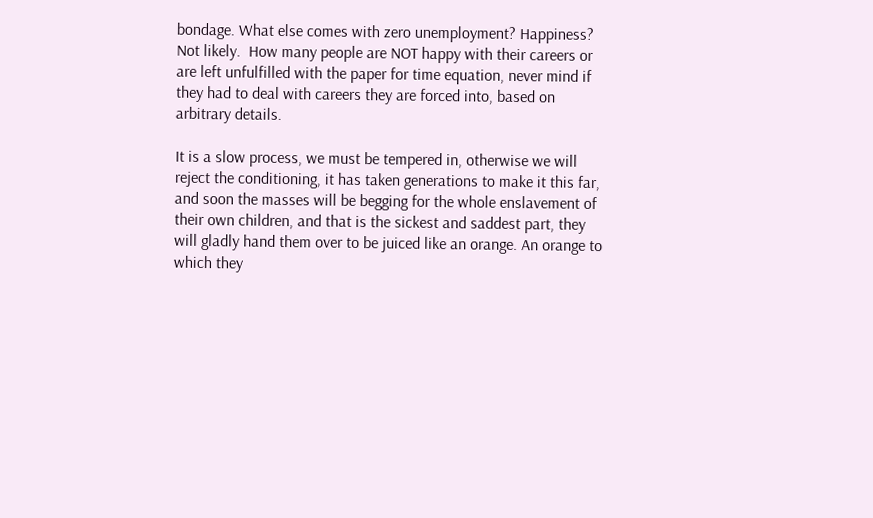bondage. What else comes with zero unemployment? Happiness? Not likely.  How many people are NOT happy with their careers or are left unfulfilled with the paper for time equation, never mind if they had to deal with careers they are forced into, based on arbitrary details.

It is a slow process, we must be tempered in, otherwise we will reject the conditioning, it has taken generations to make it this far, and soon the masses will be begging for the whole enslavement of their own children, and that is the sickest and saddest part, they will gladly hand them over to be juiced like an orange. An orange to which they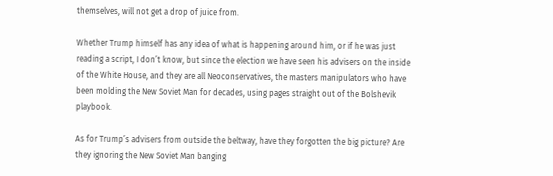themselves, will not get a drop of juice from.

Whether Trump himself has any idea of what is happening around him, or if he was just reading a script, I don’t know, but since the election we have seen his advisers on the inside of the White House, and they are all Neoconservatives, the masters manipulators who have been molding the New Soviet Man for decades, using pages straight out of the Bolshevik playbook.

As for Trump’s advisers from outside the beltway, have they forgotten the big picture? Are they ignoring the New Soviet Man banging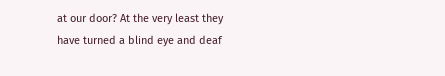at our door? At the very least they have turned a blind eye and deaf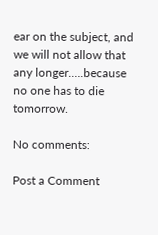ear on the subject, and we will not allow that any longer.….because no one has to die tomorrow.

No comments:

Post a Comment